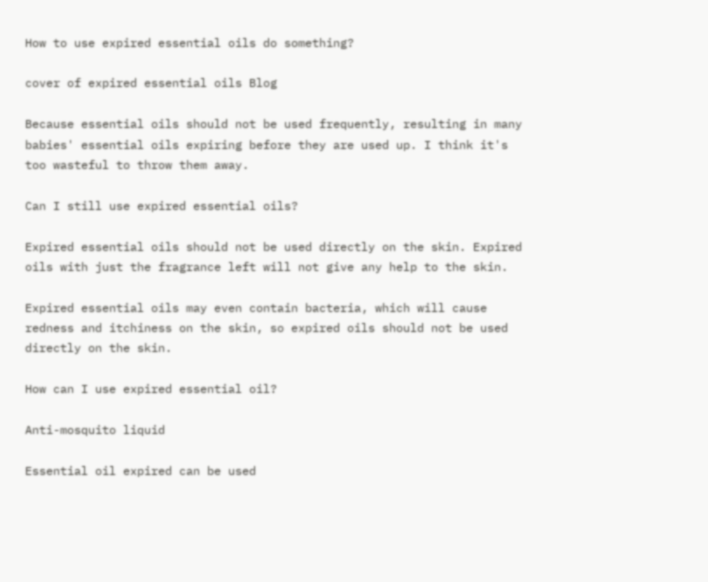How to use expired essential oils do something?

cover of expired essential oils Blog

Because essential oils should not be used frequently, resulting in many babies' essential oils expiring before they are used up. I think it's too wasteful to throw them away.

Can I still use expired essential oils?

Expired essential oils should not be used directly on the skin. Expired oils with just the fragrance left will not give any help to the skin.

Expired essential oils may even contain bacteria, which will cause redness and itchiness on the skin, so expired oils should not be used directly on the skin.

How can I use expired essential oil?

Anti-mosquito liquid

Essential oil expired can be used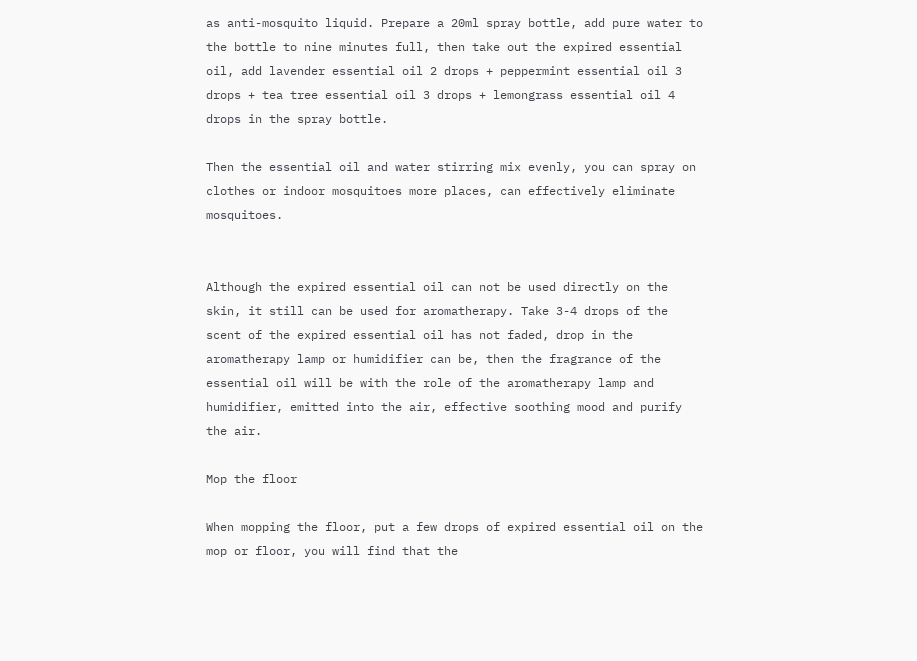as anti-mosquito liquid. Prepare a 20ml spray bottle, add pure water to the bottle to nine minutes full, then take out the expired essential oil, add lavender essential oil 2 drops + peppermint essential oil 3 drops + tea tree essential oil 3 drops + lemongrass essential oil 4 drops in the spray bottle.

Then the essential oil and water stirring mix evenly, you can spray on clothes or indoor mosquitoes more places, can effectively eliminate mosquitoes.


Although the expired essential oil can not be used directly on the skin, it still can be used for aromatherapy. Take 3-4 drops of the scent of the expired essential oil has not faded, drop in the aromatherapy lamp or humidifier can be, then the fragrance of the essential oil will be with the role of the aromatherapy lamp and humidifier, emitted into the air, effective soothing mood and purify the air.

Mop the floor

When mopping the floor, put a few drops of expired essential oil on the mop or floor, you will find that the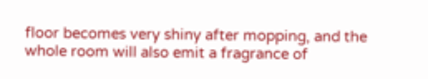floor becomes very shiny after mopping, and the whole room will also emit a fragrance of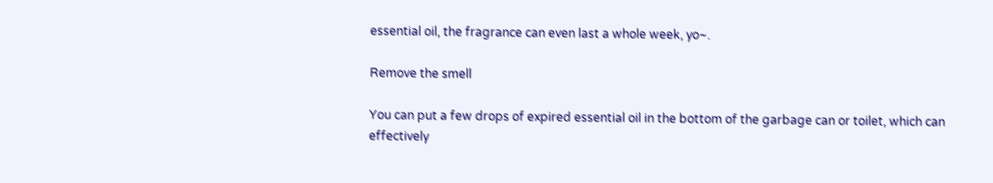essential oil, the fragrance can even last a whole week, yo~.

Remove the smell

You can put a few drops of expired essential oil in the bottom of the garbage can or toilet, which can effectively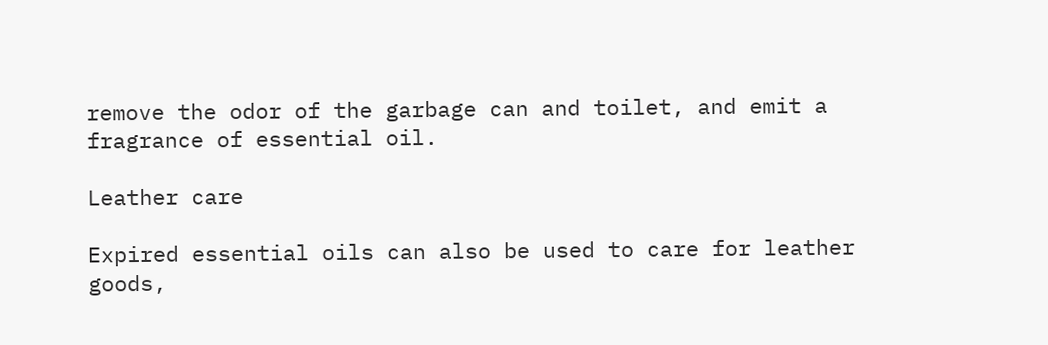remove the odor of the garbage can and toilet, and emit a fragrance of essential oil.

Leather care

Expired essential oils can also be used to care for leather goods,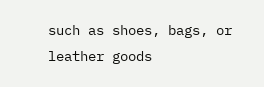such as shoes, bags, or leather goods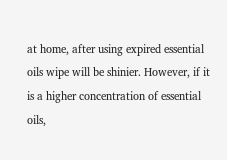at home, after using expired essential oils wipe will be shinier. However, if it is a higher concentration of essential oils,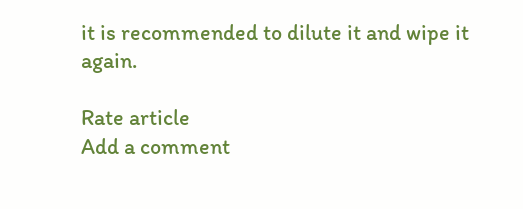it is recommended to dilute it and wipe it again.

Rate article
Add a comment